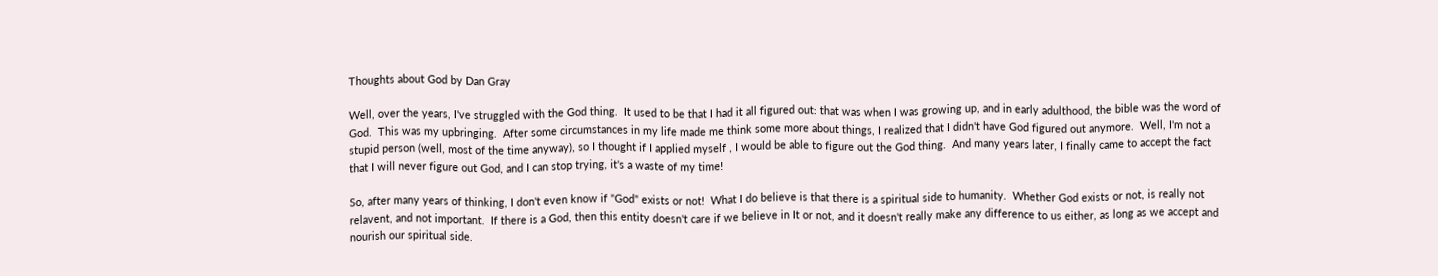Thoughts about God by Dan Gray

Well, over the years, I've struggled with the God thing.  It used to be that I had it all figured out: that was when I was growing up, and in early adulthood, the bible was the word of God.  This was my upbringing.  After some circumstances in my life made me think some more about things, I realized that I didn't have God figured out anymore.  Well, I'm not a stupid person (well, most of the time anyway), so I thought if I applied myself , I would be able to figure out the God thing.  And many years later, I finally came to accept the fact that I will never figure out God, and I can stop trying, it's a waste of my time!

So, after many years of thinking, I don't even know if "God" exists or not!  What I do believe is that there is a spiritual side to humanity.  Whether God exists or not, is really not relavent, and not important.  If there is a God, then this entity doesn't care if we believe in It or not, and it doesn't really make any difference to us either, as long as we accept and nourish our spiritual side.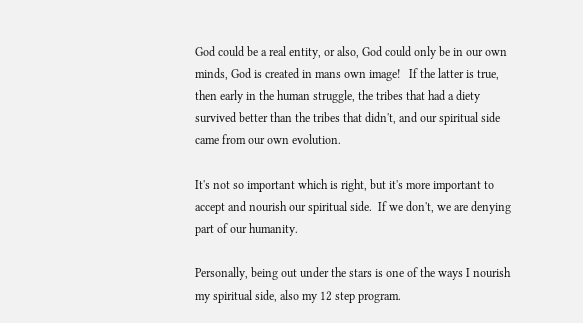God could be a real entity, or also, God could only be in our own minds, God is created in mans own image!   If the latter is true, then early in the human struggle, the tribes that had a diety survived better than the tribes that didn't, and our spiritual side came from our own evolution.

It's not so important which is right, but it's more important to accept and nourish our spiritual side.  If we don't, we are denying part of our humanity.

Personally, being out under the stars is one of the ways I nourish my spiritual side, also my 12 step program.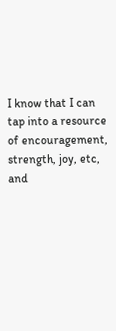I know that I can tap into a resource of encouragement, strength, joy, etc, and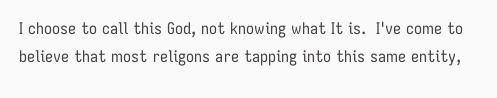I choose to call this God, not knowing what It is.  I've come to believe that most religons are tapping into this same entity,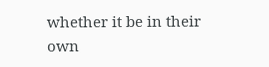whether it be in their own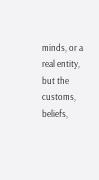minds, or a real entity, but the customs, beliefs,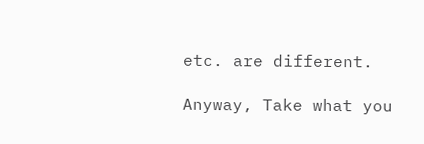etc. are different.

Anyway, Take what you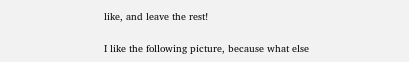like, and leave the rest!

I like the following picture, because what else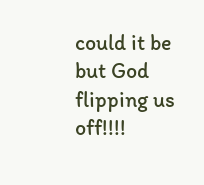could it be but God flipping us off!!!!